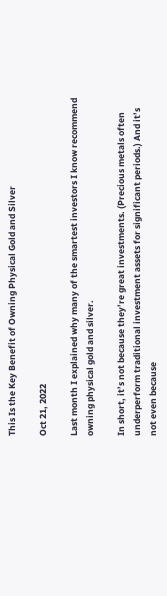This Is the Key Benefit of Owning Physical Gold and Silver

Oct 21, 2022

Last month I explained why many of the smartest investors I know recommend owning physical gold and silver.

In short, it’s not because they’re great investments. (Precious metals often underperform traditional investment assets for significant periods.) And it’s not even because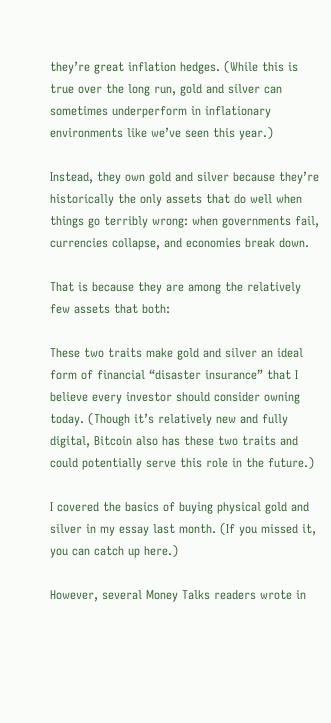they’re great inflation hedges. (While this is true over the long run, gold and silver can sometimes underperform in inflationary environments like we’ve seen this year.)

Instead, they own gold and silver because they’re historically the only assets that do well when things go terribly wrong: when governments fail, currencies collapse, and economies break down.

That is because they are among the relatively few assets that both:

These two traits make gold and silver an ideal form of financial “disaster insurance” that I believe every investor should consider owning today. (Though it’s relatively new and fully digital, Bitcoin also has these two traits and could potentially serve this role in the future.)

I covered the basics of buying physical gold and silver in my essay last month. (If you missed it, you can catch up here.)

However, several Money Talks readers wrote in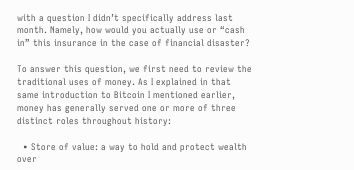with a question I didn’t specifically address last month. Namely, how would you actually use or “cash in” this insurance in the case of financial disaster?

To answer this question, we first need to review the traditional uses of money. As I explained in that same introduction to Bitcoin I mentioned earlier, money has generally served one or more of three distinct roles throughout history:

  • Store of value: a way to hold and protect wealth over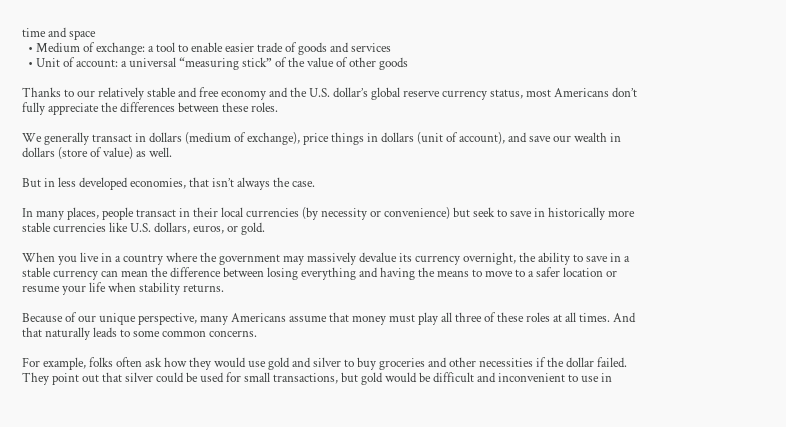time and space
  • Medium of exchange: a tool to enable easier trade of goods and services
  • Unit of account: a universal “measuring stick” of the value of other goods

Thanks to our relatively stable and free economy and the U.S. dollar’s global reserve currency status, most Americans don’t fully appreciate the differences between these roles.

We generally transact in dollars (medium of exchange), price things in dollars (unit of account), and save our wealth in dollars (store of value) as well.

But in less developed economies, that isn’t always the case.

In many places, people transact in their local currencies (by necessity or convenience) but seek to save in historically more stable currencies like U.S. dollars, euros, or gold.

When you live in a country where the government may massively devalue its currency overnight, the ability to save in a stable currency can mean the difference between losing everything and having the means to move to a safer location or resume your life when stability returns.

Because of our unique perspective, many Americans assume that money must play all three of these roles at all times. And that naturally leads to some common concerns.

For example, folks often ask how they would use gold and silver to buy groceries and other necessities if the dollar failed. They point out that silver could be used for small transactions, but gold would be difficult and inconvenient to use in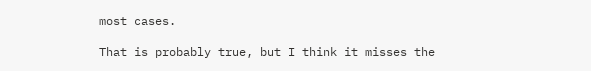most cases.

That is probably true, but I think it misses the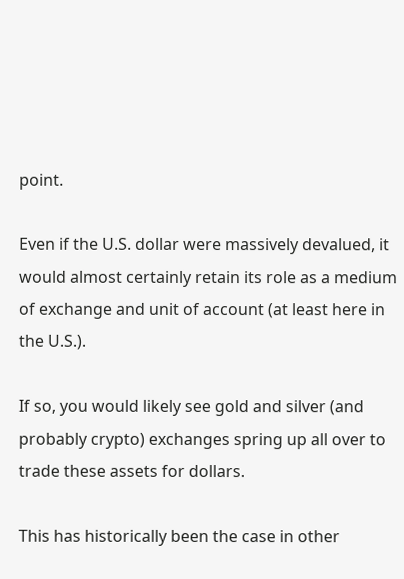point.

Even if the U.S. dollar were massively devalued, it would almost certainly retain its role as a medium of exchange and unit of account (at least here in the U.S.).

If so, you would likely see gold and silver (and probably crypto) exchanges spring up all over to trade these assets for dollars.

This has historically been the case in other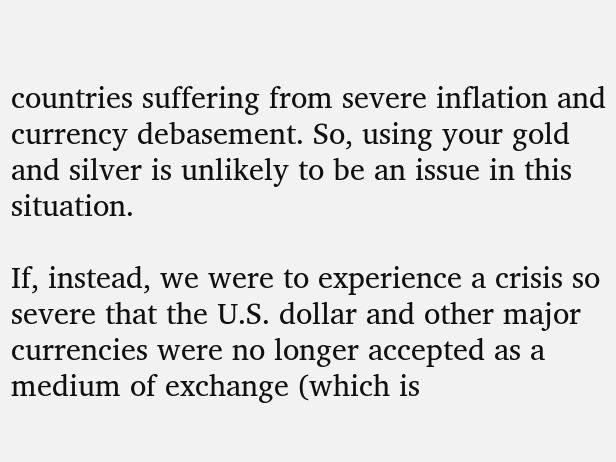countries suffering from severe inflation and currency debasement. So, using your gold and silver is unlikely to be an issue in this situation.

If, instead, we were to experience a crisis so severe that the U.S. dollar and other major currencies were no longer accepted as a medium of exchange (which is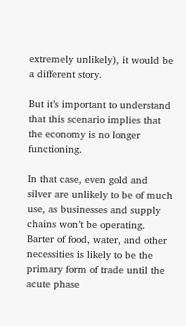extremely unlikely), it would be a different story.

But it’s important to understand that this scenario implies that the economy is no longer functioning.

In that case, even gold and silver are unlikely to be of much use, as businesses and supply chains won’t be operating. Barter of food, water, and other necessities is likely to be the primary form of trade until the acute phase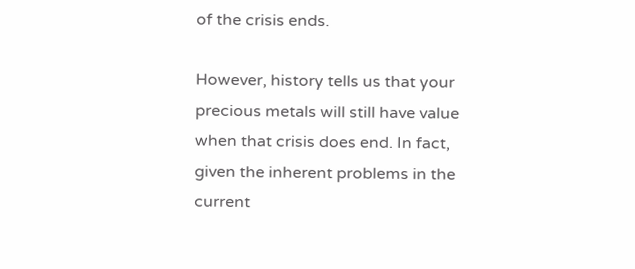of the crisis ends.

However, history tells us that your precious metals will still have value when that crisis does end. In fact, given the inherent problems in the current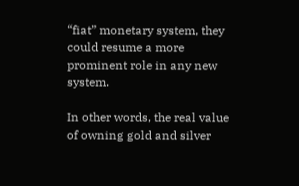“fiat” monetary system, they could resume a more prominent role in any new system.

In other words, the real value of owning gold and silver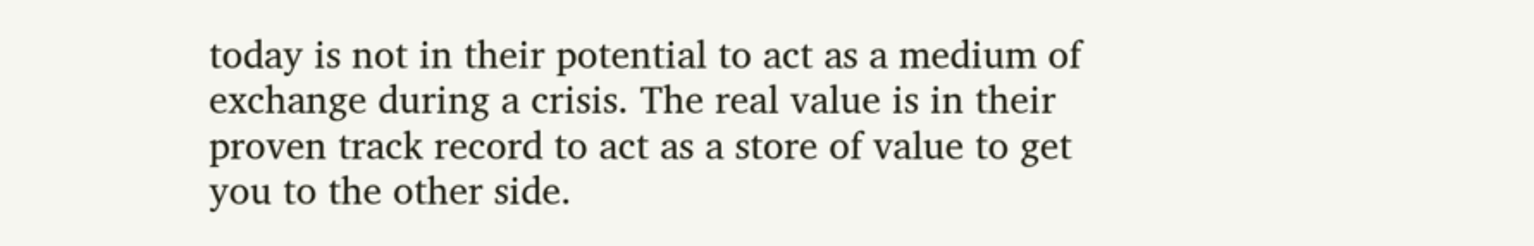today is not in their potential to act as a medium of exchange during a crisis. The real value is in their proven track record to act as a store of value to get you to the other side.